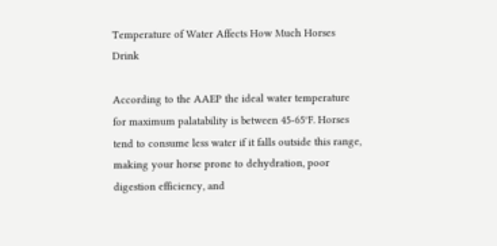Temperature of Water Affects How Much Horses Drink

According to the AAEP the ideal water temperature for maximum palatability is between 45-65°F. Horses tend to consume less water if it falls outside this range, making your horse prone to dehydration, poor digestion efficiency, and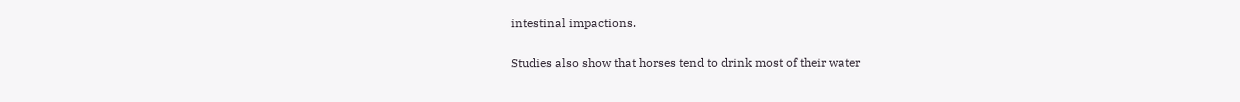intestinal impactions.

Studies also show that horses tend to drink most of their water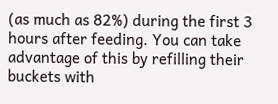(as much as 82%) during the first 3 hours after feeding. You can take advantage of this by refilling their buckets with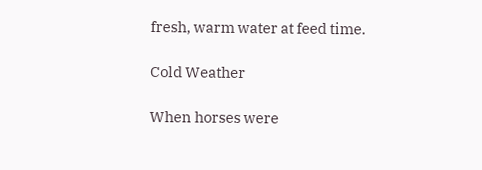fresh, warm water at feed time.

Cold Weather

When horses were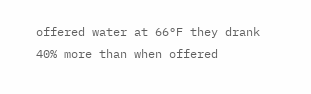offered water at 66°F they drank 40% more than when offered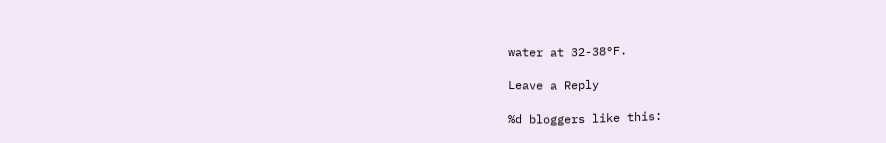water at 32-38°F.

Leave a Reply

%d bloggers like this: